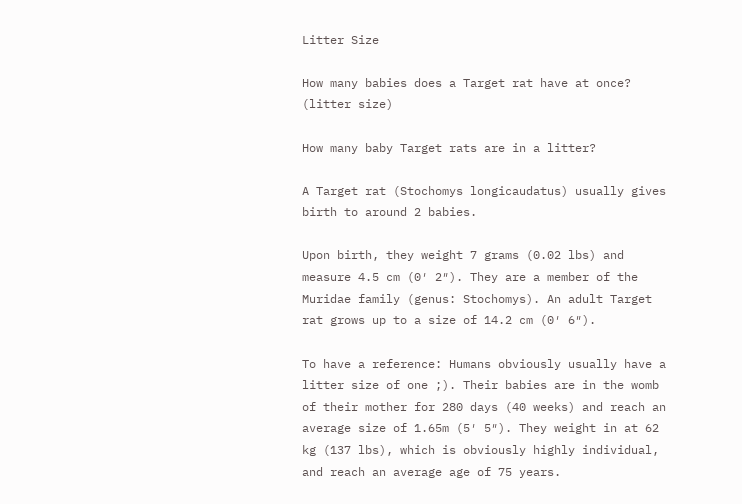Litter Size

How many babies does a Target rat have at once? (litter size)

How many baby Target rats are in a litter?

A Target rat (Stochomys longicaudatus) usually gives birth to around 2 babies.

Upon birth, they weight 7 grams (0.02 lbs) and measure 4.5 cm (0′ 2″). They are a member of the Muridae family (genus: Stochomys). An adult Target rat grows up to a size of 14.2 cm (0′ 6″).

To have a reference: Humans obviously usually have a litter size of one ;). Their babies are in the womb of their mother for 280 days (40 weeks) and reach an average size of 1.65m (5′ 5″). They weight in at 62 kg (137 lbs), which is obviously highly individual, and reach an average age of 75 years.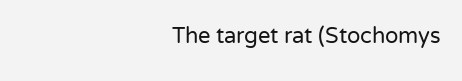The target rat (Stochomys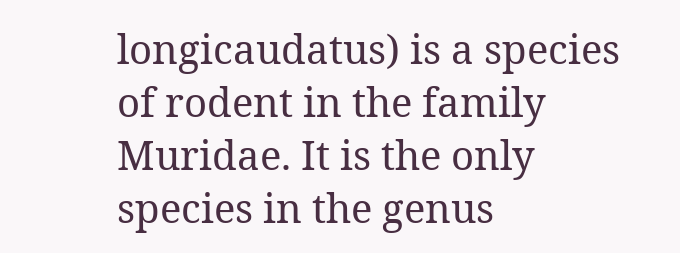longicaudatus) is a species of rodent in the family Muridae. It is the only species in the genus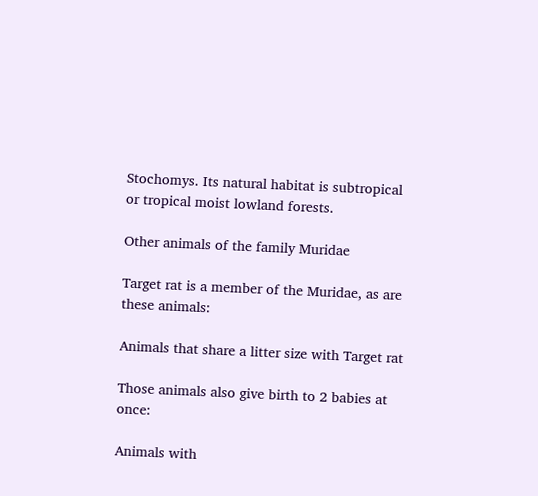Stochomys. Its natural habitat is subtropical or tropical moist lowland forests.

Other animals of the family Muridae

Target rat is a member of the Muridae, as are these animals:

Animals that share a litter size with Target rat

Those animals also give birth to 2 babies at once:

Animals with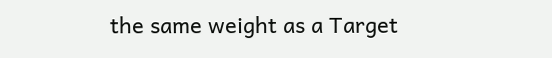the same weight as a Target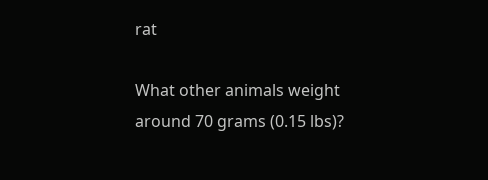rat

What other animals weight around 70 grams (0.15 lbs)?